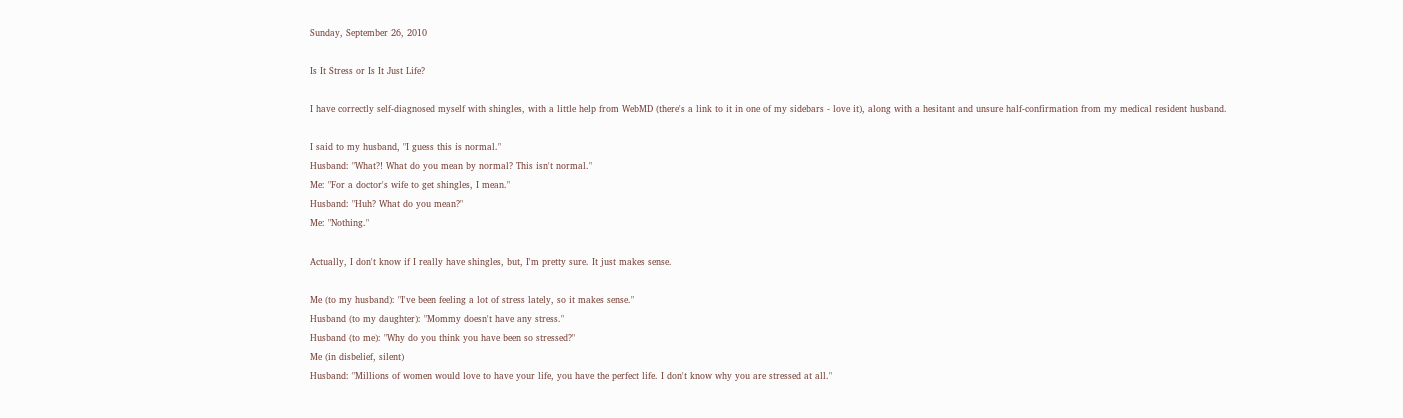Sunday, September 26, 2010

Is It Stress or Is It Just Life?

I have correctly self-diagnosed myself with shingles, with a little help from WebMD (there's a link to it in one of my sidebars - love it), along with a hesitant and unsure half-confirmation from my medical resident husband.

I said to my husband, "I guess this is normal."
Husband: "What?! What do you mean by normal? This isn't normal."
Me: "For a doctor's wife to get shingles, I mean."
Husband: "Huh? What do you mean?"
Me: "Nothing."

Actually, I don't know if I really have shingles, but, I'm pretty sure. It just makes sense.

Me (to my husband): "I've been feeling a lot of stress lately, so it makes sense."
Husband (to my daughter): "Mommy doesn't have any stress."
Husband (to me): "Why do you think you have been so stressed?"
Me (in disbelief, silent)
Husband: "Millions of women would love to have your life, you have the perfect life. I don't know why you are stressed at all."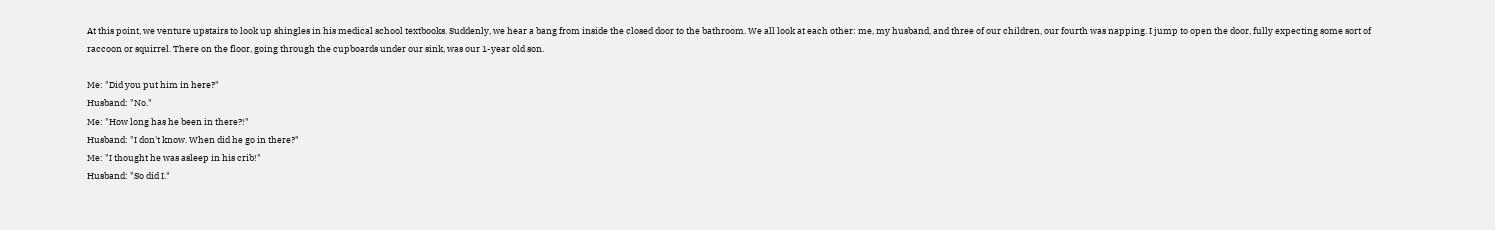At this point, we venture upstairs to look up shingles in his medical school textbooks. Suddenly, we hear a bang from inside the closed door to the bathroom. We all look at each other: me, my husband, and three of our children, our fourth was napping. I jump to open the door, fully expecting some sort of raccoon or squirrel. There on the floor, going through the cupboards under our sink, was our 1-year old son.

Me: "Did you put him in here?"
Husband: "No."
Me: "How long has he been in there?!"
Husband: "I don't know. When did he go in there?"
Me: "I thought he was asleep in his crib!"
Husband: "So did I."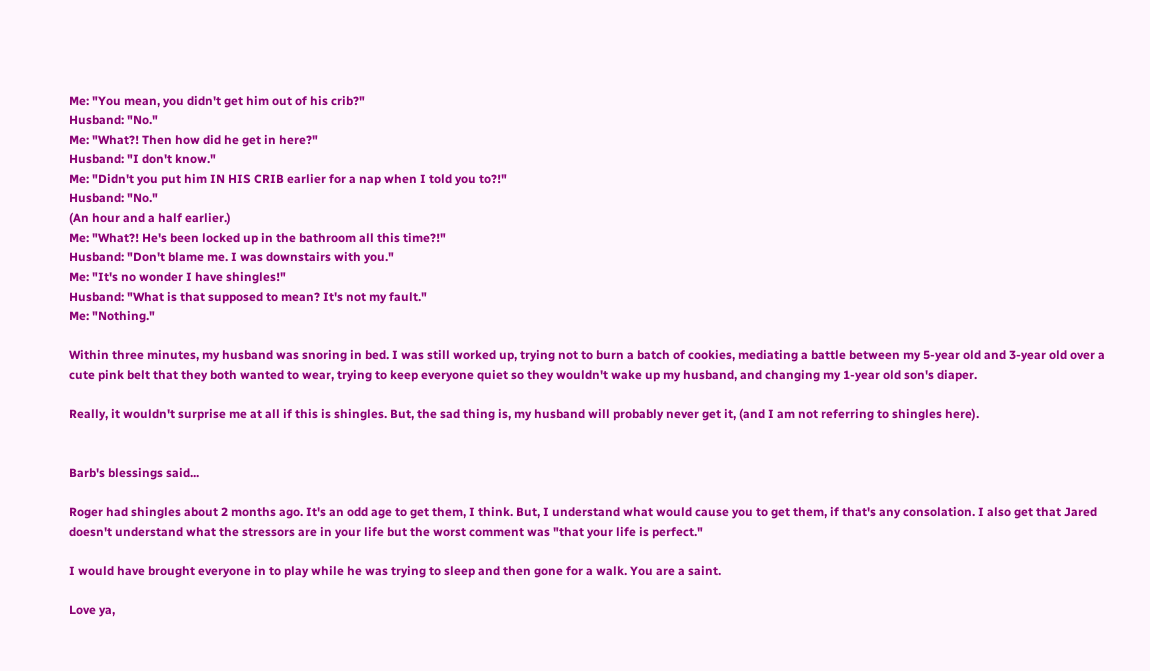Me: "You mean, you didn't get him out of his crib?"
Husband: "No."
Me: "What?! Then how did he get in here?"
Husband: "I don't know."
Me: "Didn't you put him IN HIS CRIB earlier for a nap when I told you to?!"
Husband: "No."
(An hour and a half earlier.)
Me: "What?! He's been locked up in the bathroom all this time?!"
Husband: "Don't blame me. I was downstairs with you."
Me: "It's no wonder I have shingles!"
Husband: "What is that supposed to mean? It's not my fault."
Me: "Nothing."

Within three minutes, my husband was snoring in bed. I was still worked up, trying not to burn a batch of cookies, mediating a battle between my 5-year old and 3-year old over a cute pink belt that they both wanted to wear, trying to keep everyone quiet so they wouldn't wake up my husband, and changing my 1-year old son's diaper.

Really, it wouldn't surprise me at all if this is shingles. But, the sad thing is, my husband will probably never get it, (and I am not referring to shingles here).


Barb's blessings said...

Roger had shingles about 2 months ago. It's an odd age to get them, I think. But, I understand what would cause you to get them, if that's any consolation. I also get that Jared doesn't understand what the stressors are in your life but the worst comment was "that your life is perfect."

I would have brought everyone in to play while he was trying to sleep and then gone for a walk. You are a saint.

Love ya,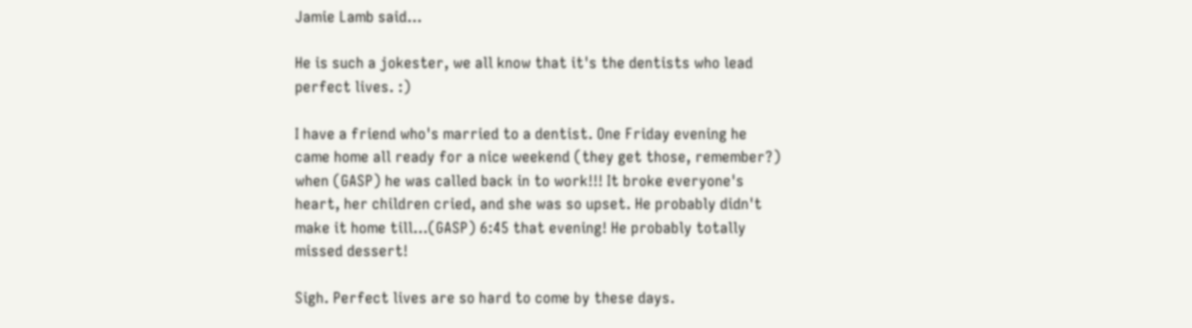Jamie Lamb said...

He is such a jokester, we all know that it's the dentists who lead perfect lives. :)

I have a friend who's married to a dentist. One Friday evening he came home all ready for a nice weekend (they get those, remember?) when (GASP) he was called back in to work!!! It broke everyone's heart, her children cried, and she was so upset. He probably didn't make it home till...(GASP) 6:45 that evening! He probably totally missed dessert!

Sigh. Perfect lives are so hard to come by these days.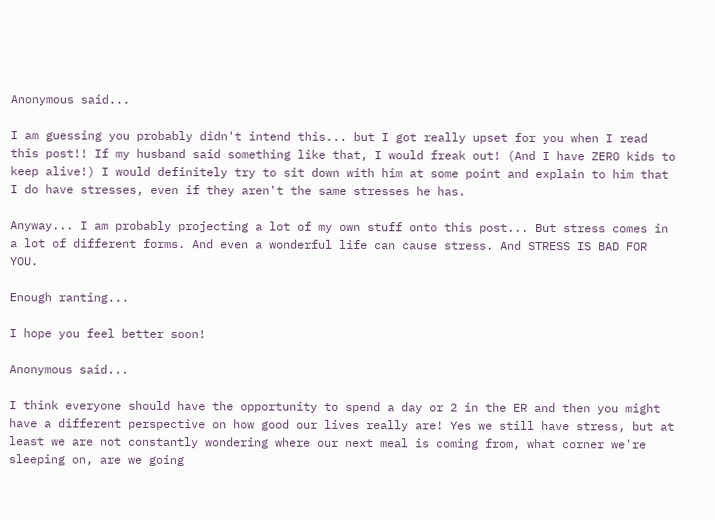Anonymous said...

I am guessing you probably didn't intend this... but I got really upset for you when I read this post!! If my husband said something like that, I would freak out! (And I have ZERO kids to keep alive!) I would definitely try to sit down with him at some point and explain to him that I do have stresses, even if they aren't the same stresses he has.

Anyway... I am probably projecting a lot of my own stuff onto this post... But stress comes in a lot of different forms. And even a wonderful life can cause stress. And STRESS IS BAD FOR YOU.

Enough ranting...

I hope you feel better soon!

Anonymous said...

I think everyone should have the opportunity to spend a day or 2 in the ER and then you might have a different perspective on how good our lives really are! Yes we still have stress, but at least we are not constantly wondering where our next meal is coming from, what corner we're sleeping on, are we going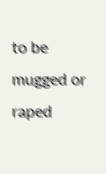to be mugged or raped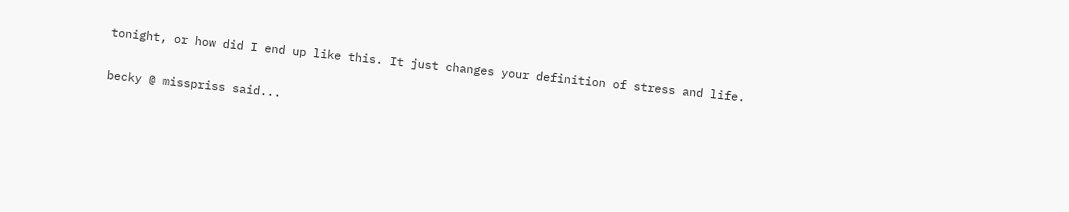tonight, or how did I end up like this. It just changes your definition of stress and life.

becky @ misspriss said...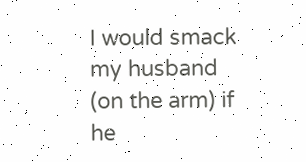I would smack my husband (on the arm) if he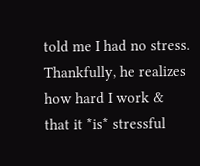told me I had no stress. Thankfully, he realizes how hard I work & that it *is* stressful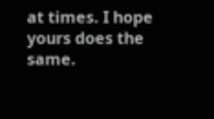at times. I hope yours does the same.